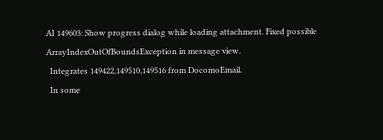AI 149603: Show progress dialog while loading attachment. Fixed possible ArrayIndexOutOfBoundsException in message view.
  Integrates 149422,149510,149516 from DocomoEmail.
  In some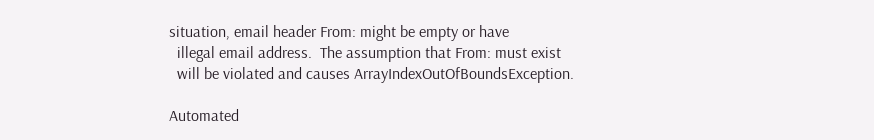situation, email header From: might be empty or have
  illegal email address.  The assumption that From: must exist
  will be violated and causes ArrayIndexOutOfBoundsException.

Automated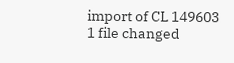import of CL 149603
1 file changed